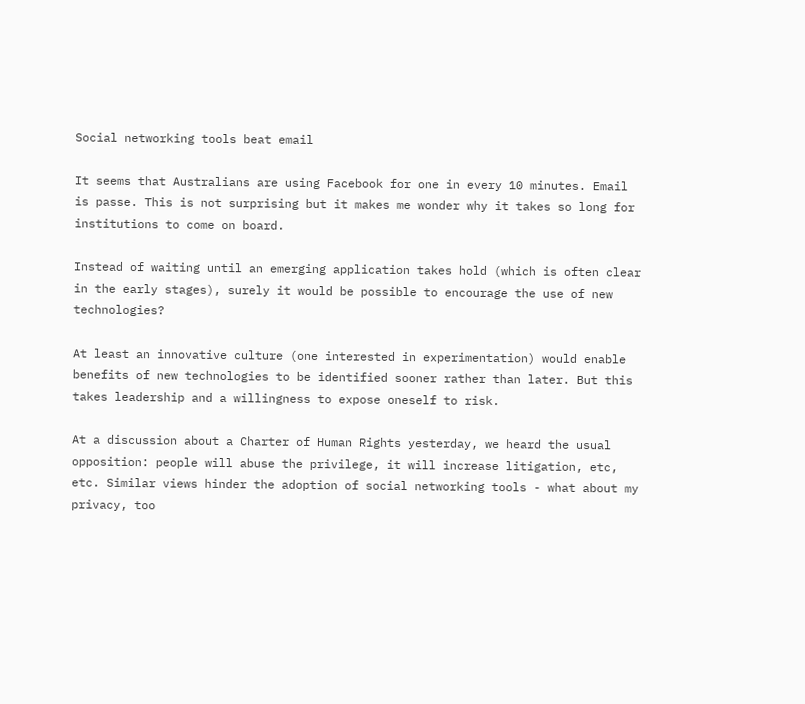Social networking tools beat email

It seems that Australians are using Facebook for one in every 10 minutes. Email is passe. This is not surprising but it makes me wonder why it takes so long for institutions to come on board.

Instead of waiting until an emerging application takes hold (which is often clear in the early stages), surely it would be possible to encourage the use of new technologies?

At least an innovative culture (one interested in experimentation) would enable benefits of new technologies to be identified sooner rather than later. But this takes leadership and a willingness to expose oneself to risk.

At a discussion about a Charter of Human Rights yesterday, we heard the usual opposition: people will abuse the privilege, it will increase litigation, etc, etc. Similar views hinder the adoption of social networking tools - what about my privacy, too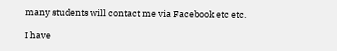many students will contact me via Facebook etc etc.

I have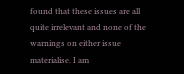found that these issues are all quite irrelevant and none of the warnings on either issue materialise. I am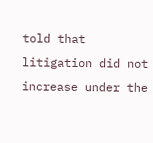told that litigation did not increase under the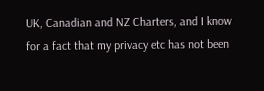UK, Canadian and NZ Charters, and I know for a fact that my privacy etc has not been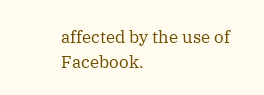affected by the use of Facebook.